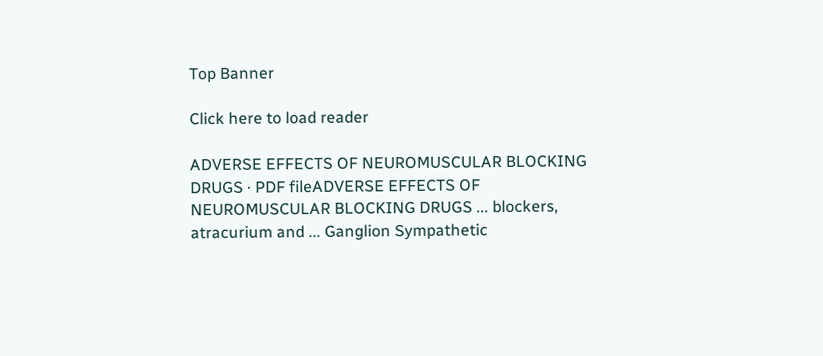Top Banner

Click here to load reader

ADVERSE EFFECTS OF NEUROMUSCULAR BLOCKING DRUGS · PDF fileADVERSE EFFECTS OF NEUROMUSCULAR BLOCKING DRUGS ... blockers, atracurium and ... Ganglion Sympathetic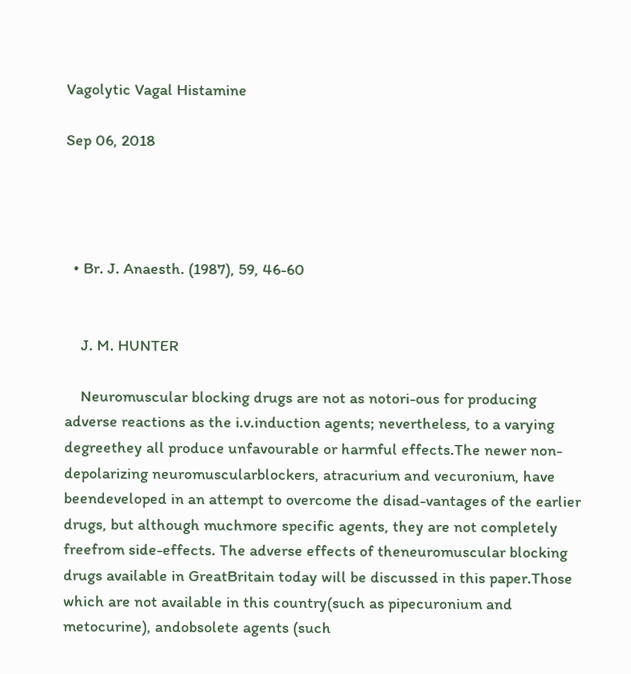Vagolytic Vagal Histamine

Sep 06, 2018




  • Br. J. Anaesth. (1987), 59, 46-60


    J. M. HUNTER

    Neuromuscular blocking drugs are not as notori-ous for producing adverse reactions as the i.v.induction agents; nevertheless, to a varying degreethey all produce unfavourable or harmful effects.The newer non-depolarizing neuromuscularblockers, atracurium and vecuronium, have beendeveloped in an attempt to overcome the disad-vantages of the earlier drugs, but although muchmore specific agents, they are not completely freefrom side-effects. The adverse effects of theneuromuscular blocking drugs available in GreatBritain today will be discussed in this paper.Those which are not available in this country(such as pipecuronium and metocurine), andobsolete agents (such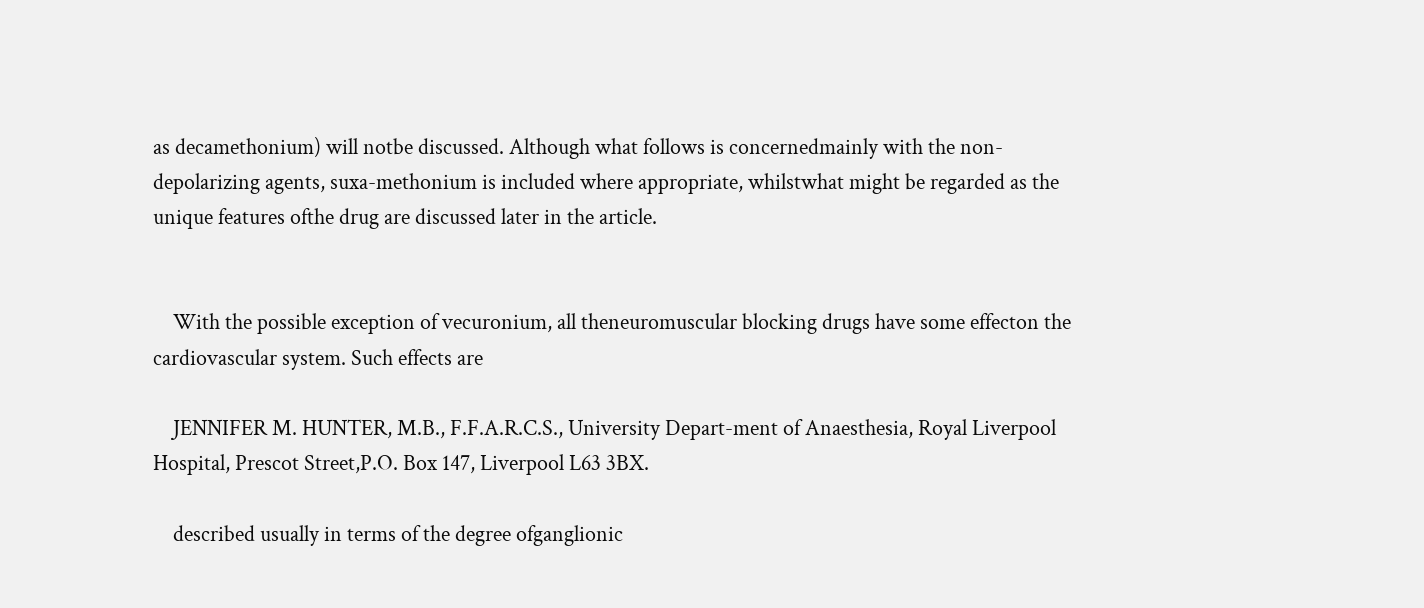as decamethonium) will notbe discussed. Although what follows is concernedmainly with the non-depolarizing agents, suxa-methonium is included where appropriate, whilstwhat might be regarded as the unique features ofthe drug are discussed later in the article.


    With the possible exception of vecuronium, all theneuromuscular blocking drugs have some effecton the cardiovascular system. Such effects are

    JENNIFER M. HUNTER, M.B., F.F.A.R.C.S., University Depart-ment of Anaesthesia, Royal Liverpool Hospital, Prescot Street,P.O. Box 147, Liverpool L63 3BX.

    described usually in terms of the degree ofganglionic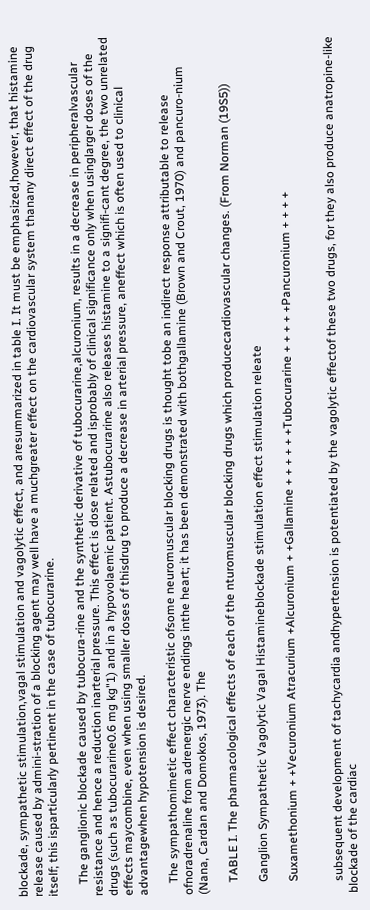blockade, sympathetic stimulation,vagal stimulation and vagolytic effect, and aresummarized in table I. It must be emphasized,however, that histamine release caused by admini-stration of a blocking agent may well have a muchgreater effect on the cardiovascular system thanany direct effect of the drug itself; this isparticularly pertinent in the case of tubocurarine.

    The ganglionic blockade caused by tubocura-rine and the synthetic derivative of tubocurarine,alcuronium, results in a decrease in peripheralvascular resistance and hence a reduction inarterial pressure. This effect is dose related and isprobably of clinical significance only when usinglarger doses of the drugs (such as tubocurarine0.6 mg kg"1) and in a hypovolaemic patient. Astubocurarine also releases histamine to a signifi-cant degree, the two unrelated effects maycombine, even when using smaller doses of thisdrug to produce a decrease in arterial pressure, aneffect which is often used to clinical advantagewhen hypotension is desired.

    The sympathomimetic effect characteristic ofsome neuromuscular blocking drugs is thought tobe an indirect response attributable to release ofnoradrenaline from adrenergic nerve endings inthe heart; it has been demonstrated with bothgallamine (Brown and Crout, 1970) and pancuro-nium (Nana, Cardan and Domokos, 1973). The

    TABLE I. The pharmacological effects of each of the nturomuscular blocking drugs which producecardiovascular changes. (From Norman (19S5))

    Ganglion Sympathetic Vagolytic Vagal Histamineblockade stimulation effect stimulation releate

    Suxamethonium + +Vecuronium Atracurium +Alcuronium + +Gallamine + + + + + +Tubocurarine + + + + +Pancuronium + + + +


    subsequent development of tachycardia andhypertension is potentiated by the vagolytic effectof these two drugs, for they also produce anatropine-like blockade of the cardiac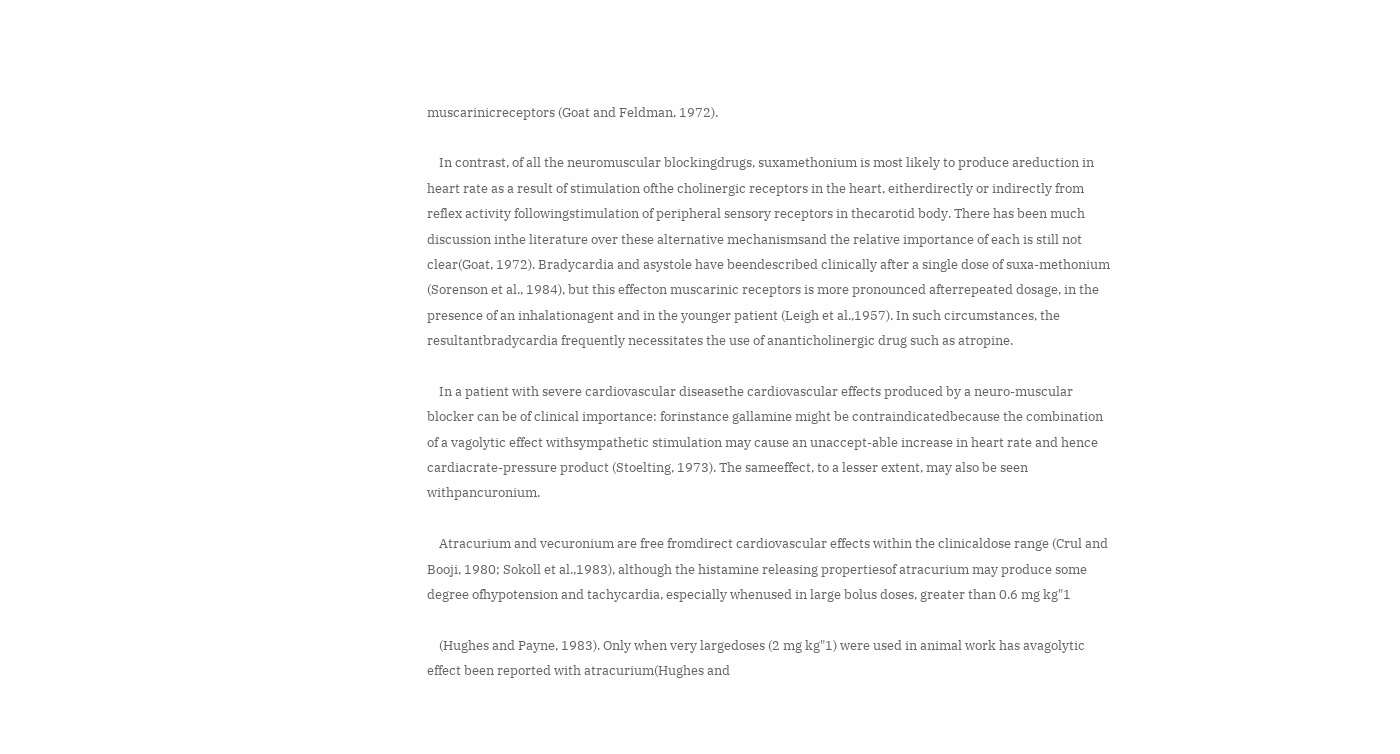muscarinicreceptors (Goat and Feldman, 1972).

    In contrast, of all the neuromuscular blockingdrugs, suxamethonium is most likely to produce areduction in heart rate as a result of stimulation ofthe cholinergic receptors in the heart, eitherdirectly or indirectly from reflex activity followingstimulation of peripheral sensory receptors in thecarotid body. There has been much discussion inthe literature over these alternative mechanismsand the relative importance of each is still not clear(Goat, 1972). Bradycardia and asystole have beendescribed clinically after a single dose of suxa-methonium (Sorenson et al., 1984), but this effecton muscarinic receptors is more pronounced afterrepeated dosage, in the presence of an inhalationagent and in the younger patient (Leigh et al.,1957). In such circumstances, the resultantbradycardia frequently necessitates the use of ananticholinergic drug such as atropine.

    In a patient with severe cardiovascular diseasethe cardiovascular effects produced by a neuro-muscular blocker can be of clinical importance: forinstance gallamine might be contraindicatedbecause the combination of a vagolytic effect withsympathetic stimulation may cause an unaccept-able increase in heart rate and hence cardiacrate-pressure product (Stoelting, 1973). The sameeffect, to a lesser extent, may also be seen withpancuronium.

    Atracurium and vecuronium are free fromdirect cardiovascular effects within the clinicaldose range (Crul and Booji, 1980; Sokoll et al.,1983), although the histamine releasing propertiesof atracurium may produce some degree ofhypotension and tachycardia, especially whenused in large bolus doses, greater than 0.6 mg kg"1

    (Hughes and Payne, 1983). Only when very largedoses (2 mg kg"1) were used in animal work has avagolytic effect been reported with atracurium(Hughes and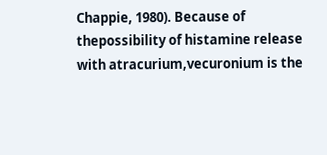Chappie, 1980). Because of thepossibility of histamine release with atracurium,vecuronium is the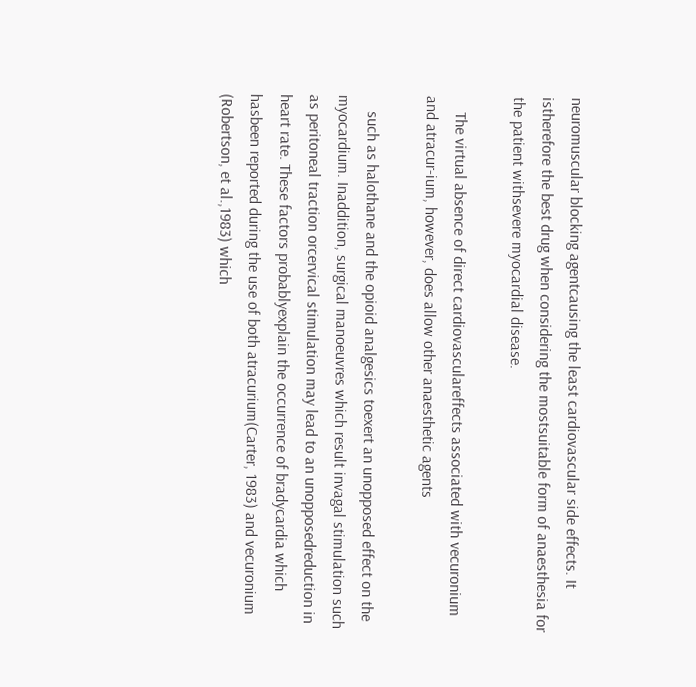neuromuscular blocking agentcausing the least cardiovascular side effects. It istherefore the best drug when considering the mostsuitable form of anaesthesia for the patient withsevere myocardial disease.

    The virtual absence of direct cardiovasculareffects associated with vecuronium and atracur-ium, however, does allow other anaesthetic agents

    such as halothane and the opioid analgesics toexert an unopposed effect on the myocardium. Inaddition, surgical manoeuvres which result invagal stimulation such as peritoneal traction orcervical stimulation may lead to an unopposedreduction in heart rate. These factors probablyexplain the occurrence of bradycardia which hasbeen reported during the use of both atracurium(Carter, 1983) and vecuronium (Robertson, et al.,1983) which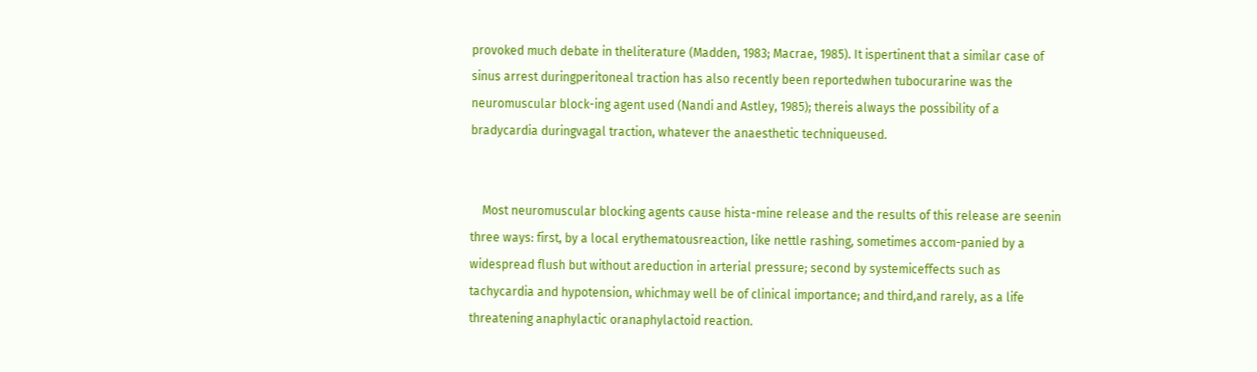provoked much debate in theliterature (Madden, 1983; Macrae, 1985). It ispertinent that a similar case of sinus arrest duringperitoneal traction has also recently been reportedwhen tubocurarine was the neuromuscular block-ing agent used (Nandi and Astley, 1985); thereis always the possibility of a bradycardia duringvagal traction, whatever the anaesthetic techniqueused.


    Most neuromuscular blocking agents cause hista-mine release and the results of this release are seenin three ways: first, by a local erythematousreaction, like nettle rashing, sometimes accom-panied by a widespread flush but without areduction in arterial pressure; second by systemiceffects such as tachycardia and hypotension, whichmay well be of clinical importance; and third,and rarely, as a life threatening anaphylactic oranaphylactoid reaction.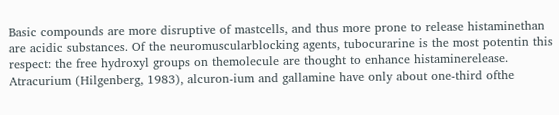Basic compounds are more disruptive of mastcells, and thus more prone to release histaminethan are acidic substances. Of the neuromuscularblocking agents, tubocurarine is the most potentin this respect: the free hydroxyl groups on themolecule are thought to enhance histaminerelease. Atracurium (Hilgenberg, 1983), alcuron-ium and gallamine have only about one-third ofthe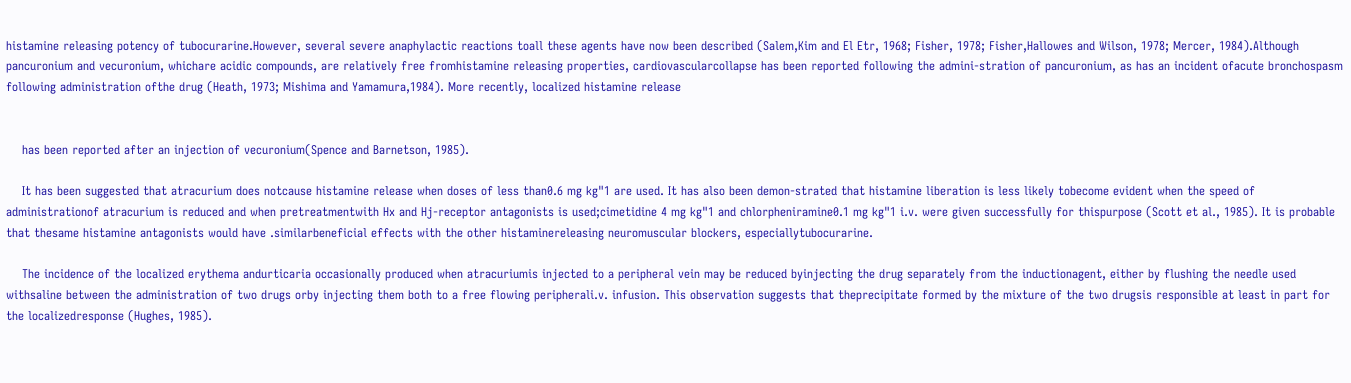histamine releasing potency of tubocurarine.However, several severe anaphylactic reactions toall these agents have now been described (Salem,Kim and El Etr, 1968; Fisher, 1978; Fisher,Hallowes and Wilson, 1978; Mercer, 1984).Although pancuronium and vecuronium, whichare acidic compounds, are relatively free fromhistamine releasing properties, cardiovascularcollapse has been reported following the admini-stration of pancuronium, as has an incident ofacute bronchospasm following administration ofthe drug (Heath, 1973; Mishima and Yamamura,1984). More recently, localized histamine release


    has been reported after an injection of vecuronium(Spence and Barnetson, 1985).

    It has been suggested that atracurium does notcause histamine release when doses of less than0.6 mg kg"1 are used. It has also been demon-strated that histamine liberation is less likely tobecome evident when the speed of administrationof atracurium is reduced and when pretreatmentwith Hx and Hj-receptor antagonists is used;cimetidine 4 mg kg"1 and chlorpheniramine0.1 mg kg"1 i.v. were given successfully for thispurpose (Scott et al., 1985). It is probable that thesame histamine antagonists would have .similarbeneficial effects with the other histaminereleasing neuromuscular blockers, especiallytubocurarine.

    The incidence of the localized erythema andurticaria occasionally produced when atracuriumis injected to a peripheral vein may be reduced byinjecting the drug separately from the inductionagent, either by flushing the needle used withsaline between the administration of two drugs orby injecting them both to a free flowing peripherali.v. infusion. This observation suggests that theprecipitate formed by the mixture of the two drugsis responsible at least in part for the localizedresponse (Hughes, 1985).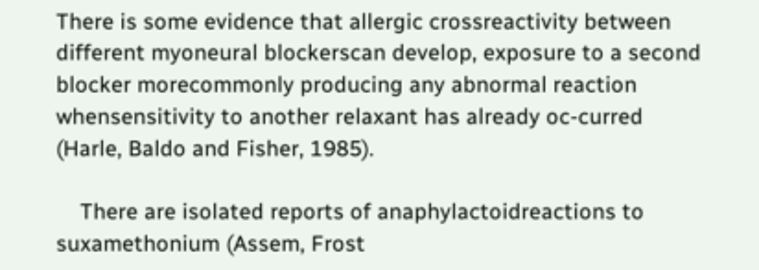There is some evidence that allergic crossreactivity between different myoneural blockerscan develop, exposure to a second blocker morecommonly producing any abnormal reaction whensensitivity to another relaxant has already oc-curred (Harle, Baldo and Fisher, 1985).

    There are isolated reports of anaphylactoidreactions to suxamethonium (Assem, Frost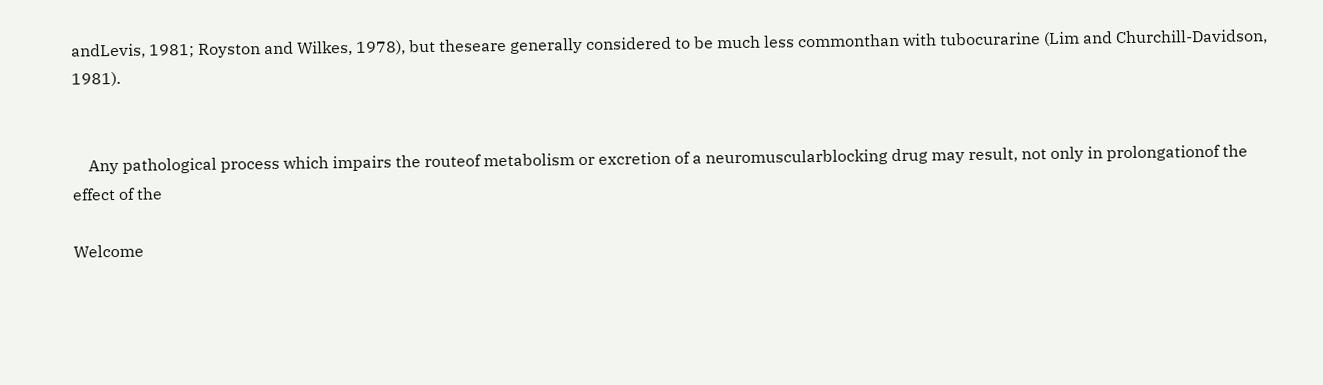andLevis, 1981; Royston and Wilkes, 1978), but theseare generally considered to be much less commonthan with tubocurarine (Lim and Churchill-Davidson, 1981).


    Any pathological process which impairs the routeof metabolism or excretion of a neuromuscularblocking drug may result, not only in prolongationof the effect of the

Welcome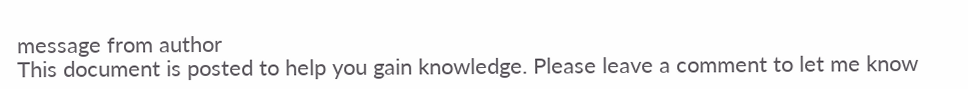message from author
This document is posted to help you gain knowledge. Please leave a comment to let me know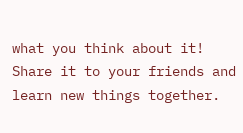what you think about it! Share it to your friends and learn new things together.